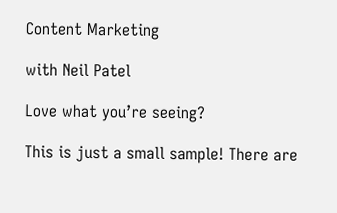Content Marketing

with Neil Patel

Love what you’re seeing?

This is just a small sample! There are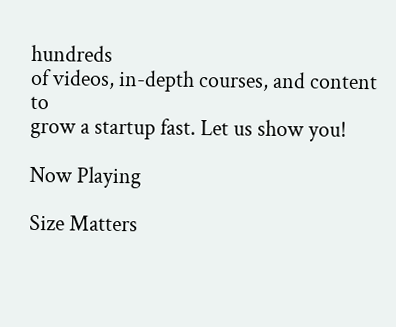hundreds
of videos, in-depth courses, and content to
grow a startup fast. Let us show you!

Now Playing

Size Matters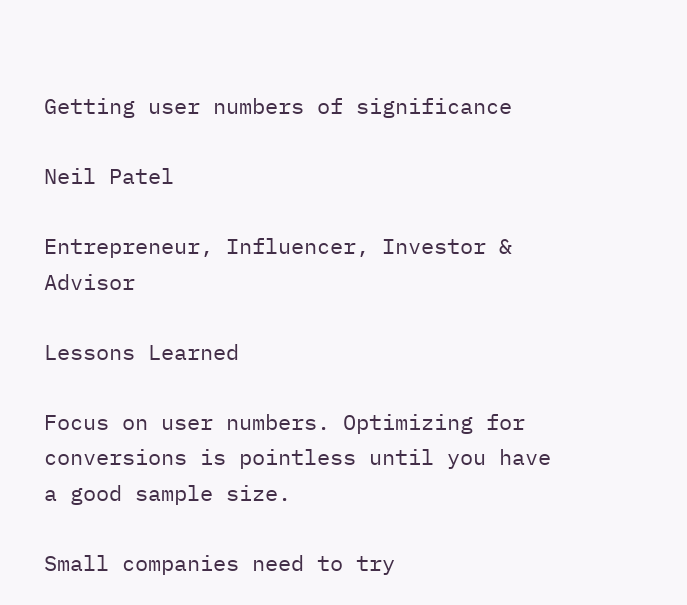Getting user numbers of significance

Neil Patel

Entrepreneur, Influencer, Investor & Advisor

Lessons Learned

Focus on user numbers. Optimizing for conversions is pointless until you have a good sample size.

Small companies need to try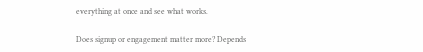everything at once and see what works.

Does signup or engagement matter more? Depends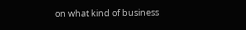on what kind of business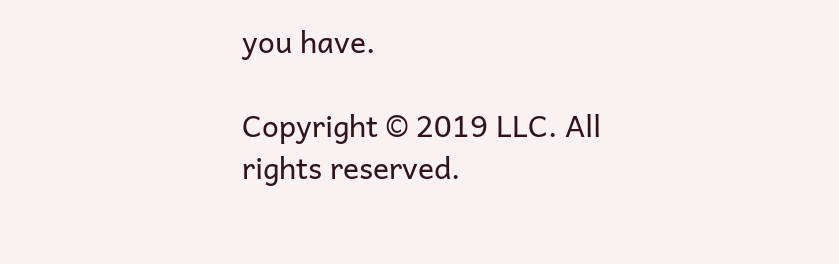you have.

Copyright © 2019 LLC. All rights reserved.